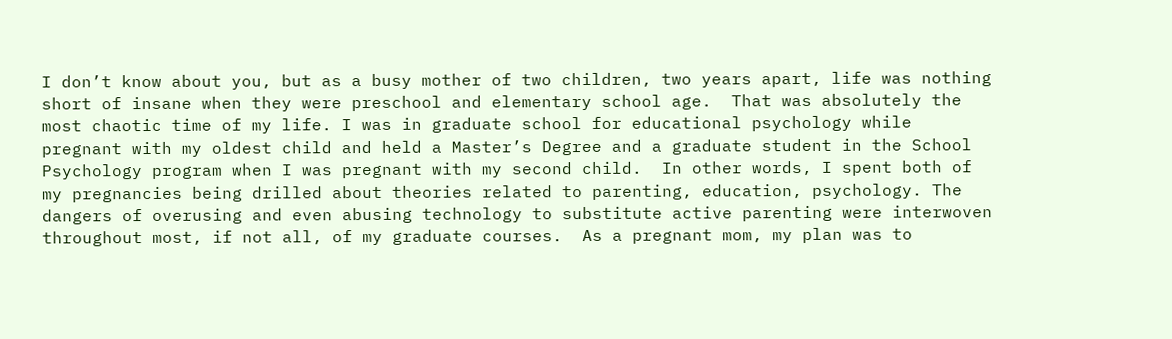I don’t know about you, but as a busy mother of two children, two years apart, life was nothing short of insane when they were preschool and elementary school age.  That was absolutely the most chaotic time of my life. I was in graduate school for educational psychology while pregnant with my oldest child and held a Master’s Degree and a graduate student in the School Psychology program when I was pregnant with my second child.  In other words, I spent both of my pregnancies being drilled about theories related to parenting, education, psychology. The dangers of overusing and even abusing technology to substitute active parenting were interwoven throughout most, if not all, of my graduate courses.  As a pregnant mom, my plan was to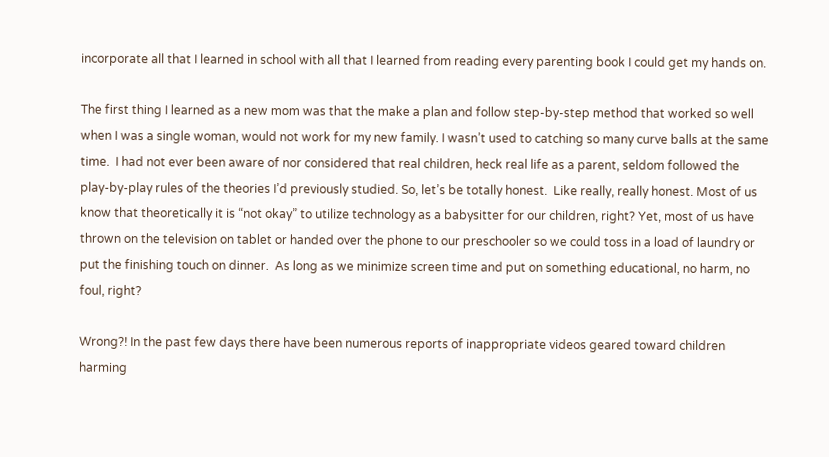incorporate all that I learned in school with all that I learned from reading every parenting book I could get my hands on.

The first thing I learned as a new mom was that the make a plan and follow step-by-step method that worked so well when I was a single woman, would not work for my new family. I wasn’t used to catching so many curve balls at the same time.  I had not ever been aware of nor considered that real children, heck real life as a parent, seldom followed the play-by-play rules of the theories I’d previously studied. So, let’s be totally honest.  Like really, really honest. Most of us know that theoretically it is “not okay” to utilize technology as a babysitter for our children, right? Yet, most of us have thrown on the television on tablet or handed over the phone to our preschooler so we could toss in a load of laundry or put the finishing touch on dinner.  As long as we minimize screen time and put on something educational, no harm, no foul, right?

Wrong?! In the past few days there have been numerous reports of inappropriate videos geared toward children harming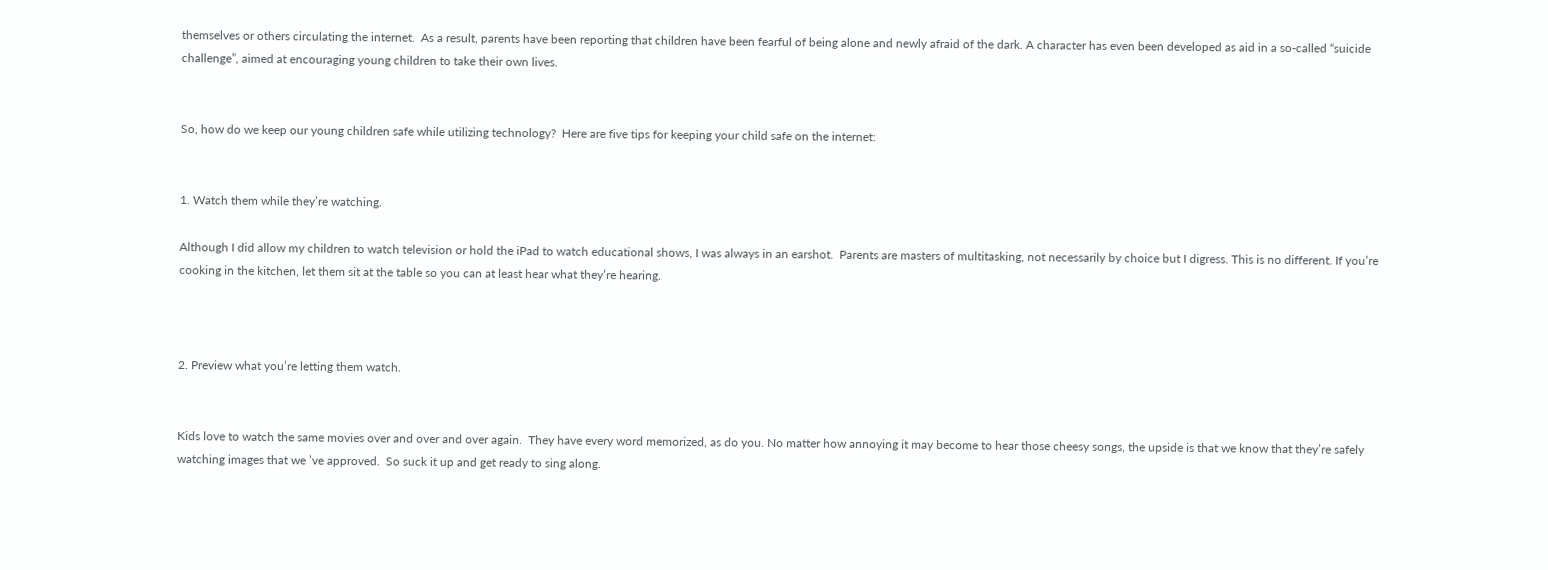themselves or others circulating the internet.  As a result, parents have been reporting that children have been fearful of being alone and newly afraid of the dark. A character has even been developed as aid in a so-called “suicide challenge”, aimed at encouraging young children to take their own lives.


So, how do we keep our young children safe while utilizing technology?  Here are five tips for keeping your child safe on the internet:


1. Watch them while they’re watching.

Although I did allow my children to watch television or hold the iPad to watch educational shows, I was always in an earshot.  Parents are masters of multitasking, not necessarily by choice but I digress. This is no different. If you’re cooking in the kitchen, let them sit at the table so you can at least hear what they’re hearing.



2. Preview what you’re letting them watch.


Kids love to watch the same movies over and over and over again.  They have every word memorized, as do you. No matter how annoying it may become to hear those cheesy songs, the upside is that we know that they’re safely watching images that we ’ve approved.  So suck it up and get ready to sing along.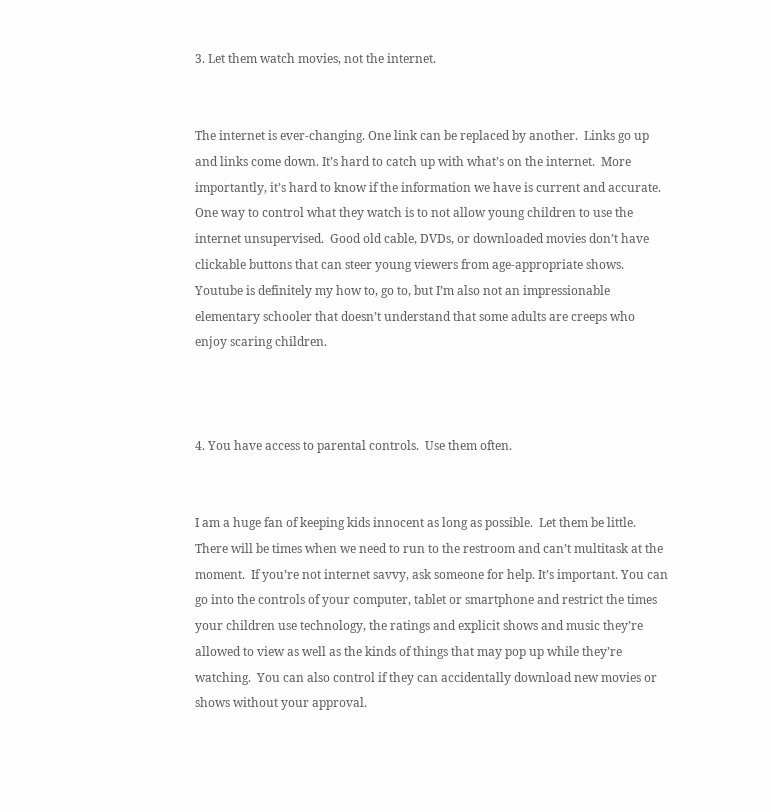3. Let them watch movies, not the internet.


The internet is ever-changing. One link can be replaced by another.  Links go up and links come down. It’s hard to catch up with what’s on the internet.  More importantly, it’s hard to know if the information we have is current and accurate.  One way to control what they watch is to not allow young children to use the internet unsupervised.  Good old cable, DVDs, or downloaded movies don’t have clickable buttons that can steer young viewers from age-appropriate shows.  Youtube is definitely my how to, go to, but I’m also not an impressionable elementary schooler that doesn’t understand that some adults are creeps who enjoy scaring children.



4. You have access to parental controls.  Use them often.


I am a huge fan of keeping kids innocent as long as possible.  Let them be little. There will be times when we need to run to the restroom and can’t multitask at the moment.  If you’re not internet savvy, ask someone for help. It’s important. You can go into the controls of your computer, tablet or smartphone and restrict the times your children use technology, the ratings and explicit shows and music they’re allowed to view as well as the kinds of things that may pop up while they’re watching.  You can also control if they can accidentally download new movies or shows without your approval.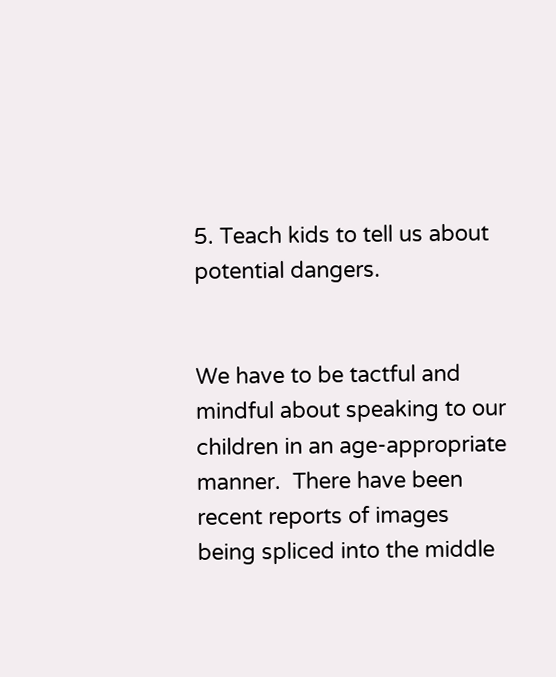5. Teach kids to tell us about potential dangers.


We have to be tactful and mindful about speaking to our children in an age-appropriate manner.  There have been recent reports of images being spliced into the middle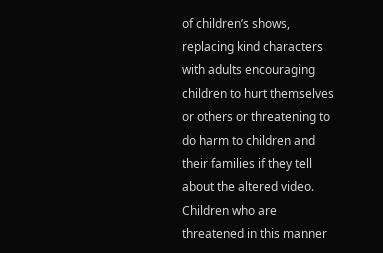of children’s shows, replacing kind characters with adults encouraging children to hurt themselves or others or threatening to do harm to children and their families if they tell about the altered video.  Children who are threatened in this manner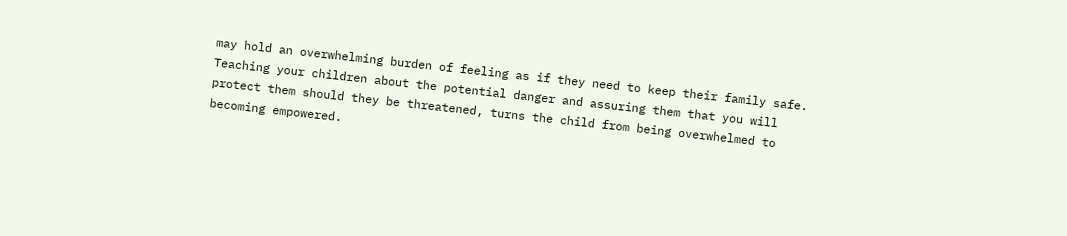may hold an overwhelming burden of feeling as if they need to keep their family safe. Teaching your children about the potential danger and assuring them that you will protect them should they be threatened, turns the child from being overwhelmed to becoming empowered.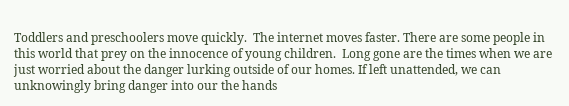Toddlers and preschoolers move quickly.  The internet moves faster. There are some people in this world that prey on the innocence of young children.  Long gone are the times when we are just worried about the danger lurking outside of our homes. If left unattended, we can unknowingly bring danger into our the hands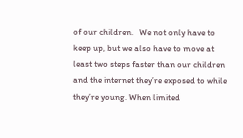of our children.   We not only have to keep up, but we also have to move at least two steps faster than our children and the internet they’re exposed to while they’re young. When limited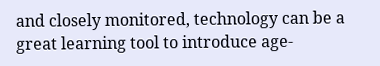and closely monitored, technology can be a great learning tool to introduce age-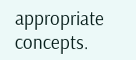appropriate concepts.